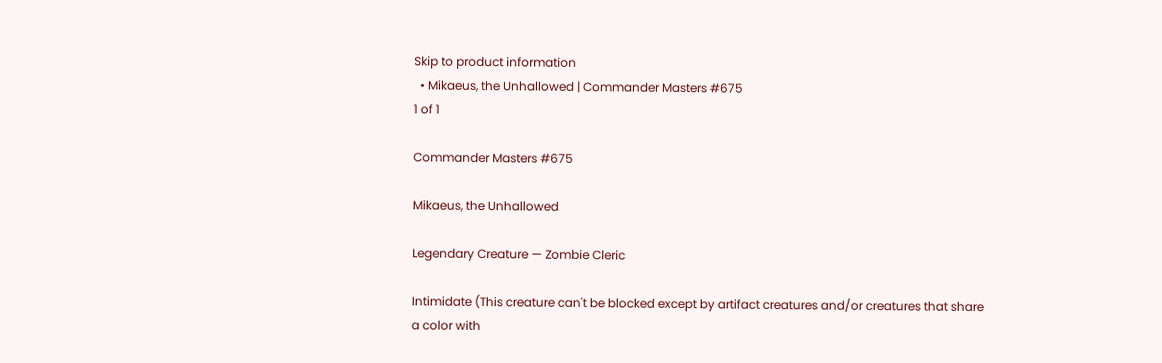Skip to product information
  • Mikaeus, the Unhallowed | Commander Masters #675
1 of 1

Commander Masters #675

Mikaeus, the Unhallowed

Legendary Creature — Zombie Cleric

Intimidate (This creature can't be blocked except by artifact creatures and/or creatures that share a color with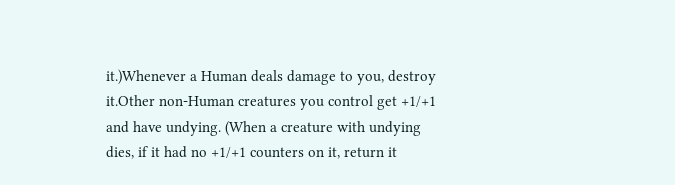it.)Whenever a Human deals damage to you, destroy it.Other non-Human creatures you control get +1/+1 and have undying. (When a creature with undying dies, if it had no +1/+1 counters on it, return it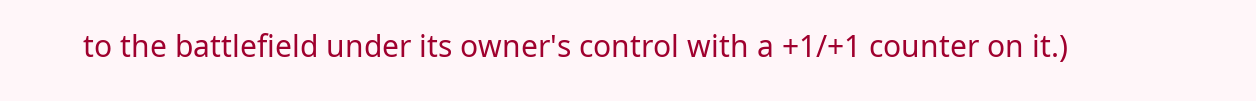to the battlefield under its owner's control with a +1/+1 counter on it.)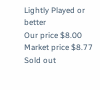Lightly Played or better
Our price $8.00
Market price $8.77
Sold out